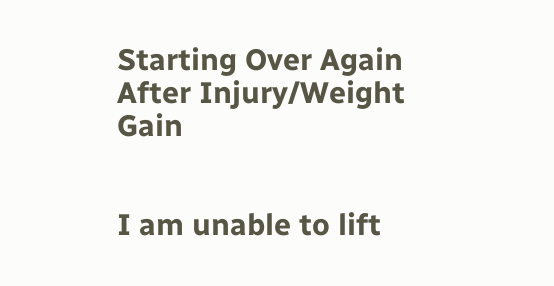Starting Over Again After Injury/Weight Gain


I am unable to lift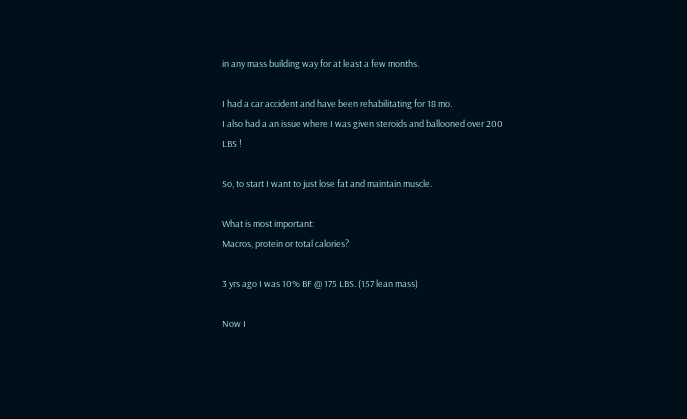in any mass building way for at least a few months.

I had a car accident and have been rehabilitating for 18 mo.
I also had a an issue where I was given steroids and ballooned over 200 LBS !

So, to start I want to just lose fat and maintain muscle.

What is most important:
Macros, protein or total calories?

3 yrs ago I was 10% BF @ 175 LBS. (157 lean mass)

Now I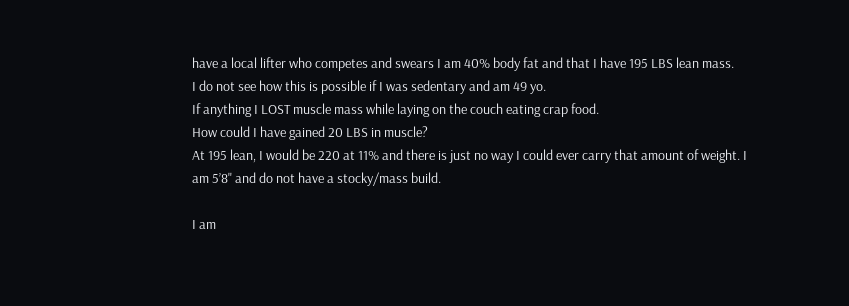have a local lifter who competes and swears I am 40% body fat and that I have 195 LBS lean mass.
I do not see how this is possible if I was sedentary and am 49 yo.
If anything I LOST muscle mass while laying on the couch eating crap food.
How could I have gained 20 LBS in muscle?
At 195 lean, I would be 220 at 11% and there is just no way I could ever carry that amount of weight. I am 5’8" and do not have a stocky/mass build.

I am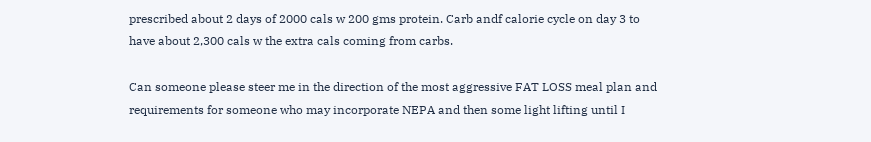prescribed about 2 days of 2000 cals w 200 gms protein. Carb andf calorie cycle on day 3 to have about 2,300 cals w the extra cals coming from carbs.

Can someone please steer me in the direction of the most aggressive FAT LOSS meal plan and requirements for someone who may incorporate NEPA and then some light lifting until I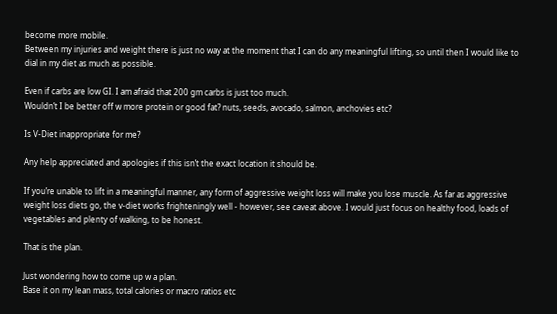become more mobile.
Between my injuries and weight there is just no way at the moment that I can do any meaningful lifting, so until then I would like to dial in my diet as much as possible.

Even if carbs are low GI. I am afraid that 200 gm carbs is just too much.
Wouldn’t I be better off w more protein or good fat? nuts, seeds, avocado, salmon, anchovies etc?

Is V-Diet inappropriate for me?

Any help appreciated and apologies if this isn’t the exact location it should be.

If you’re unable to lift in a meaningful manner, any form of aggressive weight loss will make you lose muscle. As far as aggressive weight loss diets go, the v-diet works frighteningly well - however, see caveat above. I would just focus on healthy food, loads of vegetables and plenty of walking, to be honest.

That is the plan.

Just wondering how to come up w a plan.
Base it on my lean mass, total calories or macro ratios etc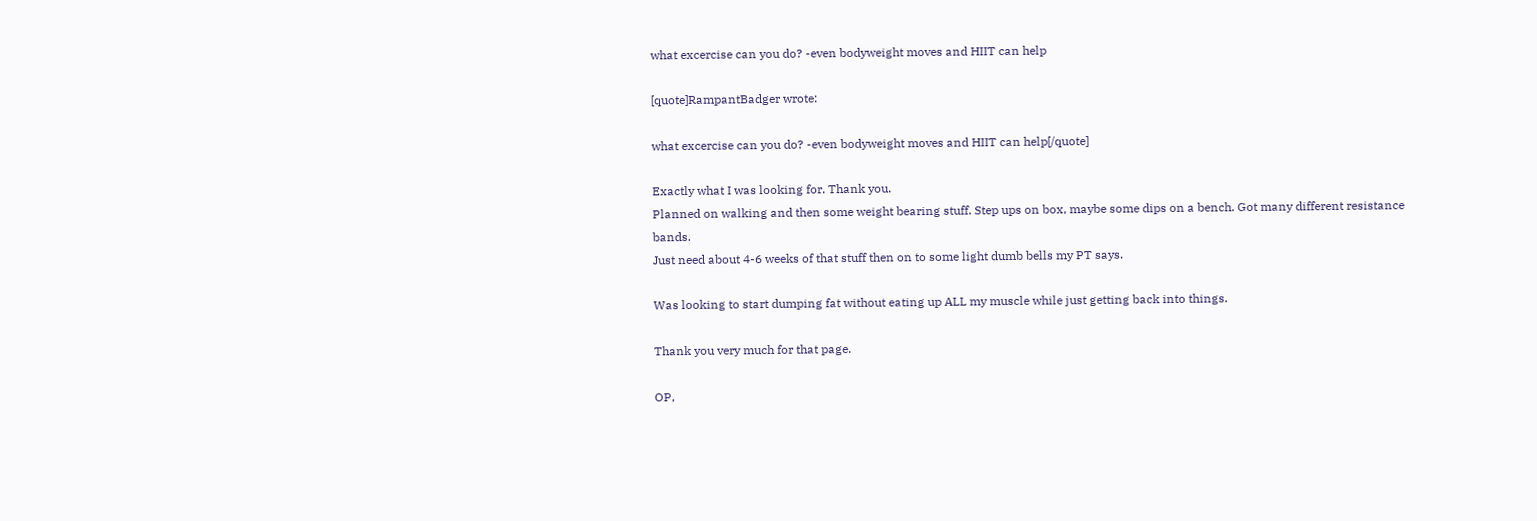what excercise can you do? -even bodyweight moves and HIIT can help

[quote]RampantBadger wrote:

what excercise can you do? -even bodyweight moves and HIIT can help[/quote]

Exactly what I was looking for. Thank you.
Planned on walking and then some weight bearing stuff. Step ups on box, maybe some dips on a bench. Got many different resistance bands.
Just need about 4-6 weeks of that stuff then on to some light dumb bells my PT says.

Was looking to start dumping fat without eating up ALL my muscle while just getting back into things.

Thank you very much for that page.

OP,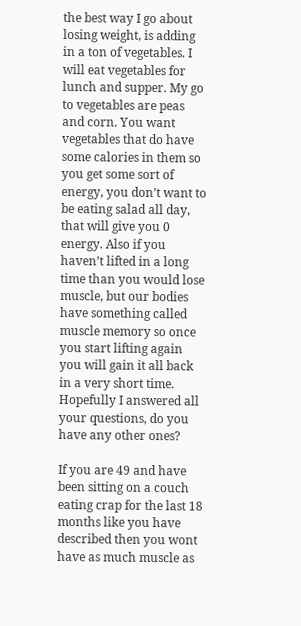the best way I go about losing weight, is adding in a ton of vegetables. I will eat vegetables for lunch and supper. My go to vegetables are peas and corn. You want vegetables that do have some calories in them so you get some sort of energy, you don’t want to be eating salad all day, that will give you 0 energy. Also if you haven’t lifted in a long time than you would lose muscle, but our bodies have something called muscle memory so once you start lifting again you will gain it all back in a very short time. Hopefully I answered all your questions, do you have any other ones?

If you are 49 and have been sitting on a couch eating crap for the last 18 months like you have described then you wont have as much muscle as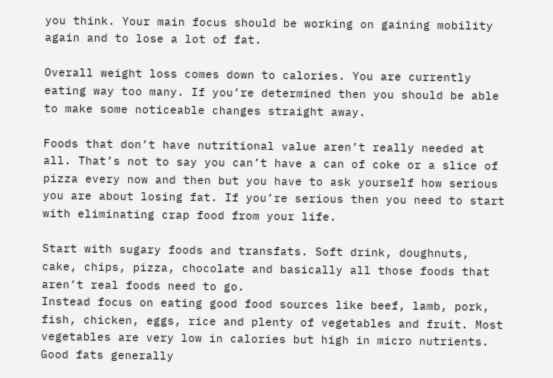you think. Your main focus should be working on gaining mobility again and to lose a lot of fat.

Overall weight loss comes down to calories. You are currently eating way too many. If you’re determined then you should be able to make some noticeable changes straight away.

Foods that don’t have nutritional value aren’t really needed at all. That’s not to say you can’t have a can of coke or a slice of pizza every now and then but you have to ask yourself how serious you are about losing fat. If you’re serious then you need to start with eliminating crap food from your life.

Start with sugary foods and transfats. Soft drink, doughnuts, cake, chips, pizza, chocolate and basically all those foods that aren’t real foods need to go.
Instead focus on eating good food sources like beef, lamb, pork, fish, chicken, eggs, rice and plenty of vegetables and fruit. Most vegetables are very low in calories but high in micro nutrients. Good fats generally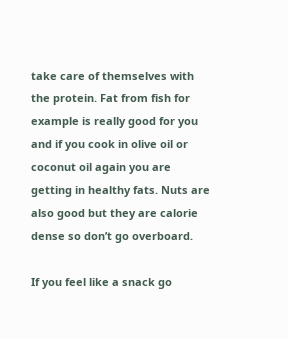take care of themselves with the protein. Fat from fish for example is really good for you and if you cook in olive oil or coconut oil again you are getting in healthy fats. Nuts are also good but they are calorie dense so don’t go overboard.

If you feel like a snack go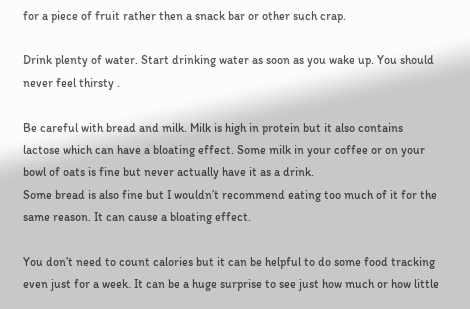for a piece of fruit rather then a snack bar or other such crap.

Drink plenty of water. Start drinking water as soon as you wake up. You should never feel thirsty .

Be careful with bread and milk. Milk is high in protein but it also contains lactose which can have a bloating effect. Some milk in your coffee or on your bowl of oats is fine but never actually have it as a drink.
Some bread is also fine but I wouldn’t recommend eating too much of it for the same reason. It can cause a bloating effect.

You don’t need to count calories but it can be helpful to do some food tracking even just for a week. It can be a huge surprise to see just how much or how little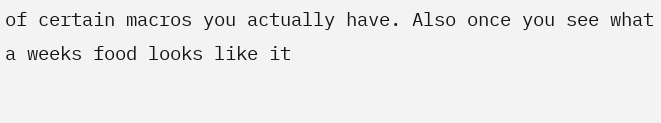of certain macros you actually have. Also once you see what a weeks food looks like it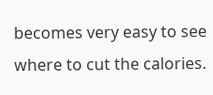becomes very easy to see where to cut the calories.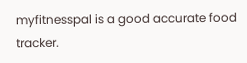myfitnesspal is a good accurate food tracker.